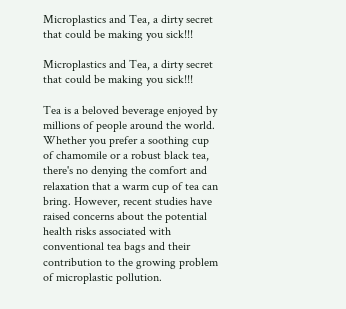Microplastics and Tea, a dirty secret that could be making you sick!!!

Microplastics and Tea, a dirty secret that could be making you sick!!!

Tea is a beloved beverage enjoyed by millions of people around the world. Whether you prefer a soothing cup of chamomile or a robust black tea, there's no denying the comfort and relaxation that a warm cup of tea can bring. However, recent studies have raised concerns about the potential health risks associated with conventional tea bags and their contribution to the growing problem of microplastic pollution.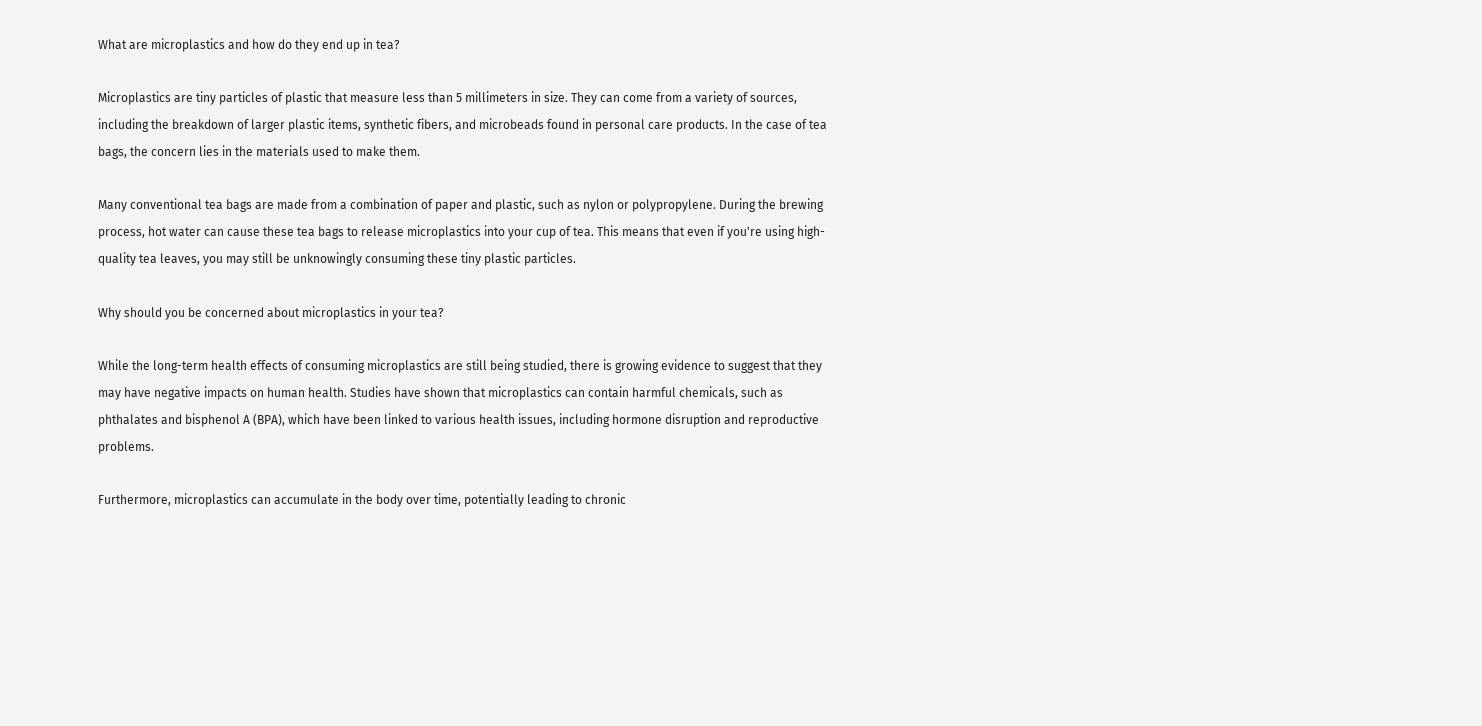What are microplastics and how do they end up in tea?

Microplastics are tiny particles of plastic that measure less than 5 millimeters in size. They can come from a variety of sources, including the breakdown of larger plastic items, synthetic fibers, and microbeads found in personal care products. In the case of tea bags, the concern lies in the materials used to make them.

Many conventional tea bags are made from a combination of paper and plastic, such as nylon or polypropylene. During the brewing process, hot water can cause these tea bags to release microplastics into your cup of tea. This means that even if you're using high-quality tea leaves, you may still be unknowingly consuming these tiny plastic particles.

Why should you be concerned about microplastics in your tea?

While the long-term health effects of consuming microplastics are still being studied, there is growing evidence to suggest that they may have negative impacts on human health. Studies have shown that microplastics can contain harmful chemicals, such as phthalates and bisphenol A (BPA), which have been linked to various health issues, including hormone disruption and reproductive problems.

Furthermore, microplastics can accumulate in the body over time, potentially leading to chronic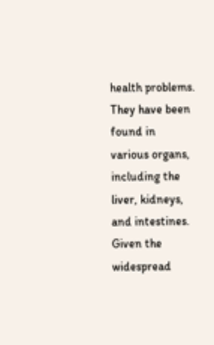health problems. They have been found in various organs, including the liver, kidneys, and intestines. Given the widespread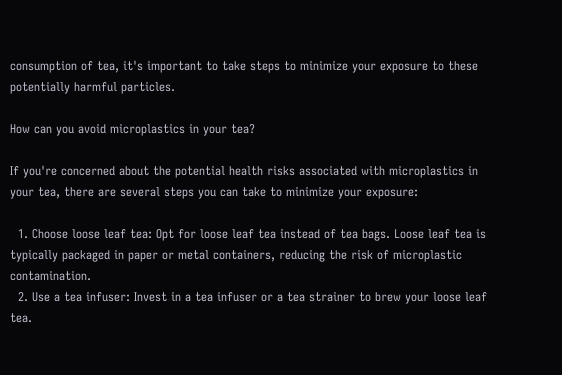consumption of tea, it's important to take steps to minimize your exposure to these potentially harmful particles.

How can you avoid microplastics in your tea?

If you're concerned about the potential health risks associated with microplastics in your tea, there are several steps you can take to minimize your exposure:

  1. Choose loose leaf tea: Opt for loose leaf tea instead of tea bags. Loose leaf tea is typically packaged in paper or metal containers, reducing the risk of microplastic contamination.
  2. Use a tea infuser: Invest in a tea infuser or a tea strainer to brew your loose leaf tea.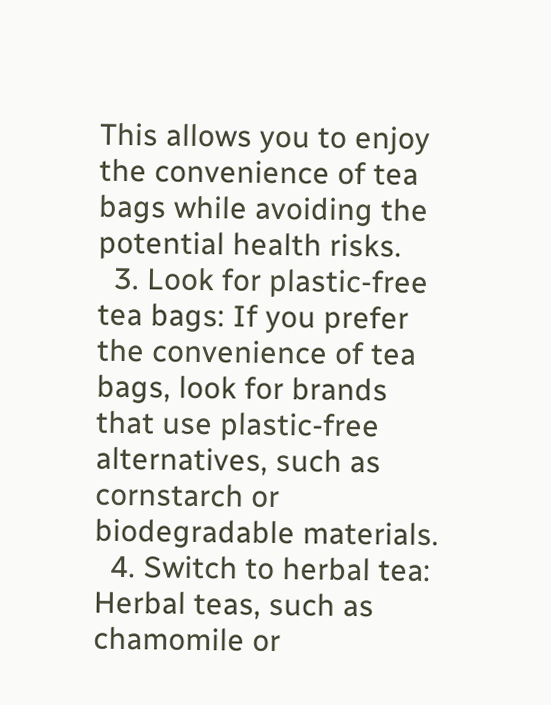This allows you to enjoy the convenience of tea bags while avoiding the potential health risks.
  3. Look for plastic-free tea bags: If you prefer the convenience of tea bags, look for brands that use plastic-free alternatives, such as cornstarch or biodegradable materials.
  4. Switch to herbal tea: Herbal teas, such as chamomile or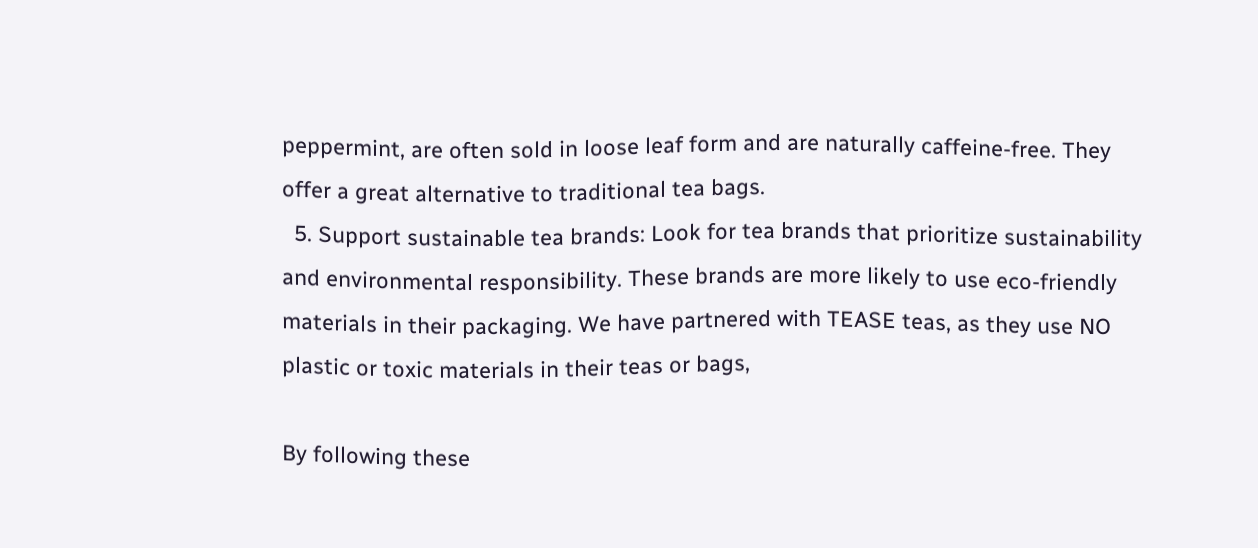peppermint, are often sold in loose leaf form and are naturally caffeine-free. They offer a great alternative to traditional tea bags.
  5. Support sustainable tea brands: Look for tea brands that prioritize sustainability and environmental responsibility. These brands are more likely to use eco-friendly materials in their packaging. We have partnered with TEASE teas, as they use NO plastic or toxic materials in their teas or bags,

By following these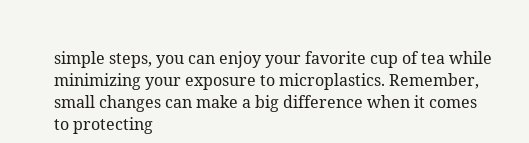simple steps, you can enjoy your favorite cup of tea while minimizing your exposure to microplastics. Remember, small changes can make a big difference when it comes to protecting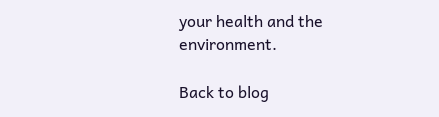your health and the environment.

Back to blog